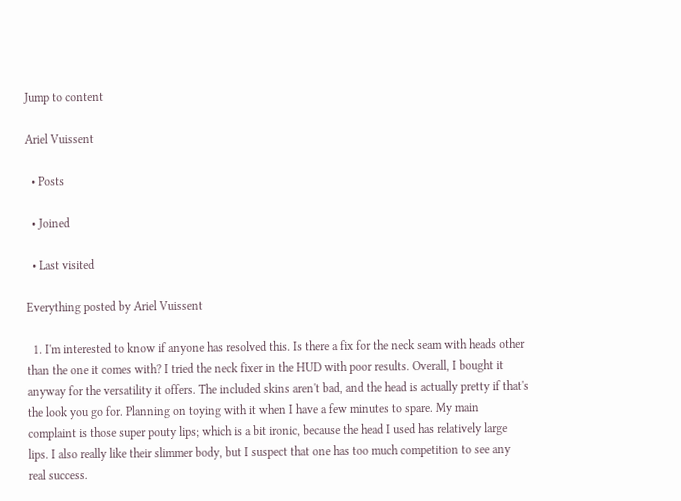Jump to content

Ariel Vuissent

  • Posts

  • Joined

  • Last visited

Everything posted by Ariel Vuissent

  1. I'm interested to know if anyone has resolved this. Is there a fix for the neck seam with heads other than the one it comes with? I tried the neck fixer in the HUD with poor results. Overall, I bought it anyway for the versatility it offers. The included skins aren't bad, and the head is actually pretty if that's the look you go for. Planning on toying with it when I have a few minutes to spare. My main complaint is those super pouty lips; which is a bit ironic, because the head I used has relatively large lips. I also really like their slimmer body, but I suspect that one has too much competition to see any real success.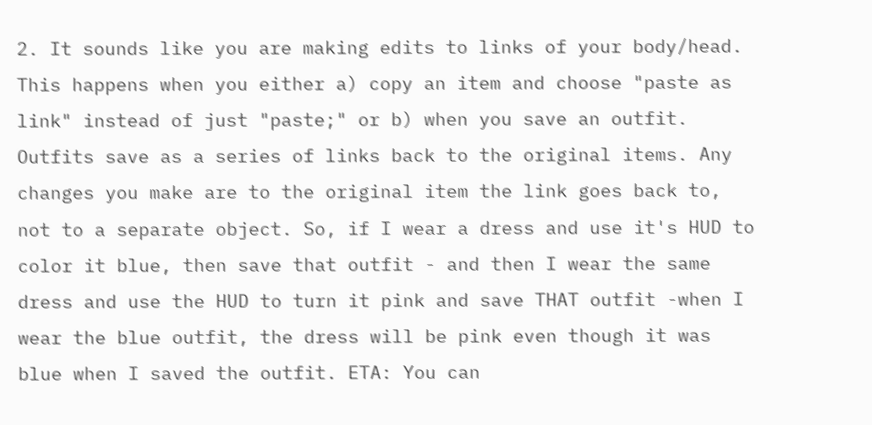2. It sounds like you are making edits to links of your body/head. This happens when you either a) copy an item and choose "paste as link" instead of just "paste;" or b) when you save an outfit. Outfits save as a series of links back to the original items. Any changes you make are to the original item the link goes back to, not to a separate object. So, if I wear a dress and use it's HUD to color it blue, then save that outfit - and then I wear the same dress and use the HUD to turn it pink and save THAT outfit -when I wear the blue outfit, the dress will be pink even though it was blue when I saved the outfit. ETA: You can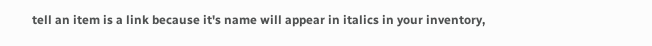tell an item is a link because it's name will appear in italics in your inventory,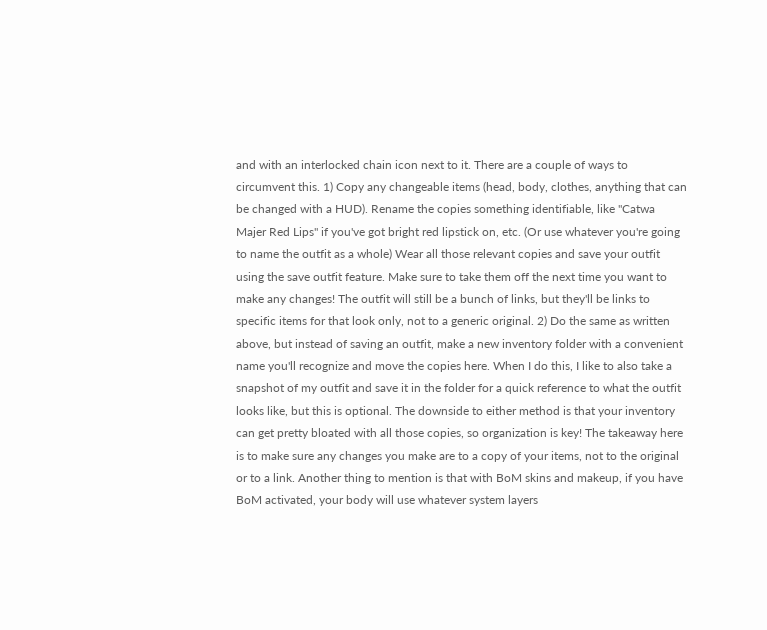and with an interlocked chain icon next to it. There are a couple of ways to circumvent this. 1) Copy any changeable items (head, body, clothes, anything that can be changed with a HUD). Rename the copies something identifiable, like "Catwa Majer Red Lips" if you've got bright red lipstick on, etc. (Or use whatever you're going to name the outfit as a whole) Wear all those relevant copies and save your outfit using the save outfit feature. Make sure to take them off the next time you want to make any changes! The outfit will still be a bunch of links, but they'll be links to specific items for that look only, not to a generic original. 2) Do the same as written above, but instead of saving an outfit, make a new inventory folder with a convenient name you'll recognize and move the copies here. When I do this, I like to also take a snapshot of my outfit and save it in the folder for a quick reference to what the outfit looks like, but this is optional. The downside to either method is that your inventory can get pretty bloated with all those copies, so organization is key! The takeaway here is to make sure any changes you make are to a copy of your items, not to the original or to a link. Another thing to mention is that with BoM skins and makeup, if you have BoM activated, your body will use whatever system layers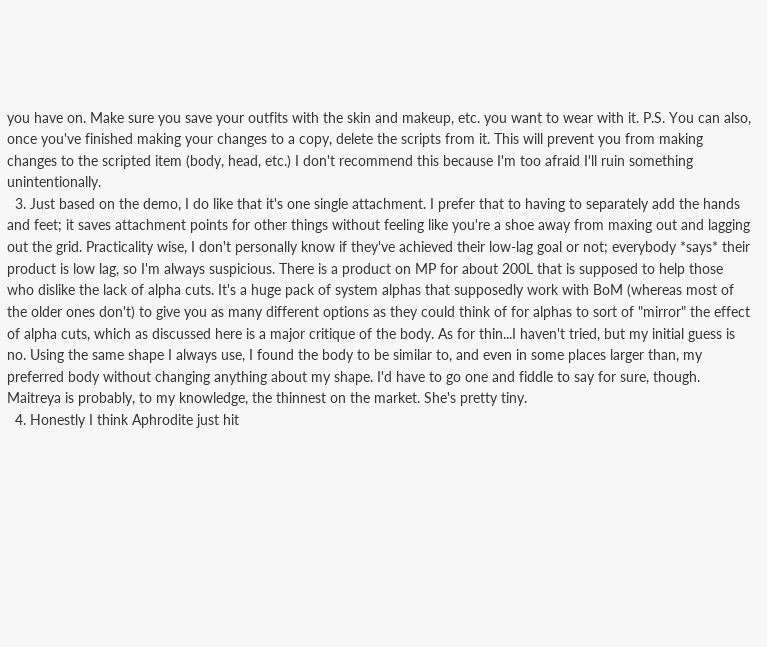you have on. Make sure you save your outfits with the skin and makeup, etc. you want to wear with it. P.S. You can also, once you've finished making your changes to a copy, delete the scripts from it. This will prevent you from making changes to the scripted item (body, head, etc.) I don't recommend this because I'm too afraid I'll ruin something unintentionally.
  3. Just based on the demo, I do like that it's one single attachment. I prefer that to having to separately add the hands and feet; it saves attachment points for other things without feeling like you're a shoe away from maxing out and lagging out the grid. Practicality wise, I don't personally know if they've achieved their low-lag goal or not; everybody *says* their product is low lag, so I'm always suspicious. There is a product on MP for about 200L that is supposed to help those who dislike the lack of alpha cuts. It's a huge pack of system alphas that supposedly work with BoM (whereas most of the older ones don't) to give you as many different options as they could think of for alphas to sort of "mirror" the effect of alpha cuts, which as discussed here is a major critique of the body. As for thin...I haven't tried, but my initial guess is no. Using the same shape I always use, I found the body to be similar to, and even in some places larger than, my preferred body without changing anything about my shape. I'd have to go one and fiddle to say for sure, though. Maitreya is probably, to my knowledge, the thinnest on the market. She's pretty tiny.
  4. Honestly I think Aphrodite just hit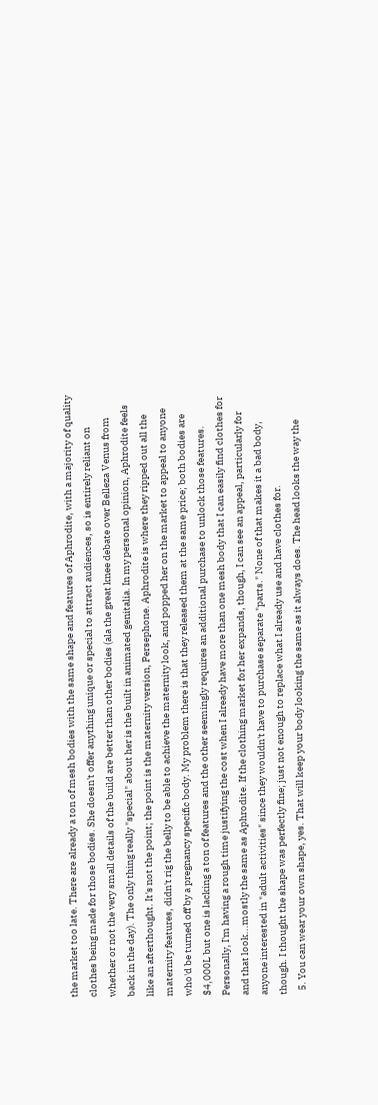the market too late. There are already a ton of mesh bodies with the same shape and features of Aphrodite, with a majority of quality clothes being made for those bodies. She doesn't offer anything unique or special to attract audiences, so is entirely reliant on whether or not the very small details of the build are better than other bodies (ala the great knee debate over Belleza Venus from back in the day). The only thing really "special" about her is the built in animated genitalia. In my personal opinion, Aphrodite feels like an afterthought. It's not the point; the point is the maternity version, Persephone. Aphrodite is where they ripped out all the maternity features, didn't rig the belly to be able to achieve the maternity look, and popped her on the market to appeal to anyone who'd be turned off by a pregnancy specific body. My problem there is that they released them at the same price; both bodies are $4,000L but one is lacking a ton of features and the other seemingly requires an additional purchase to unlock those features. Personally, I'm having a rough time justifying the cost when I already have more than one mesh body that I can easily find clothes for and that look...mostly the same as Aphrodite. If the clothing market for her expands, though, I can see an appeal, particularly for anyone interested in "adult activities" since they wouldn't have to purchase separate "parts." None of that makes it a bad body, though. I thought the shape was perfectly fine; just not enough to replace what I already use and have clothes for.
  5. You can wear your own shape, yes. That will keep your body looking the same as it always does. The head looks the way the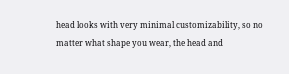head looks with very minimal customizability, so no matter what shape you wear, the head and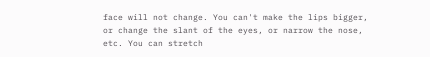face will not change. You can't make the lips bigger, or change the slant of the eyes, or narrow the nose, etc. You can stretch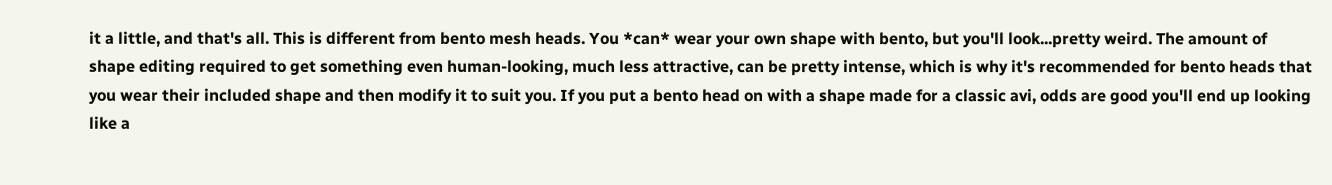it a little, and that's all. This is different from bento mesh heads. You *can* wear your own shape with bento, but you'll look...pretty weird. The amount of shape editing required to get something even human-looking, much less attractive, can be pretty intense, which is why it's recommended for bento heads that you wear their included shape and then modify it to suit you. If you put a bento head on with a shape made for a classic avi, odds are good you'll end up looking like a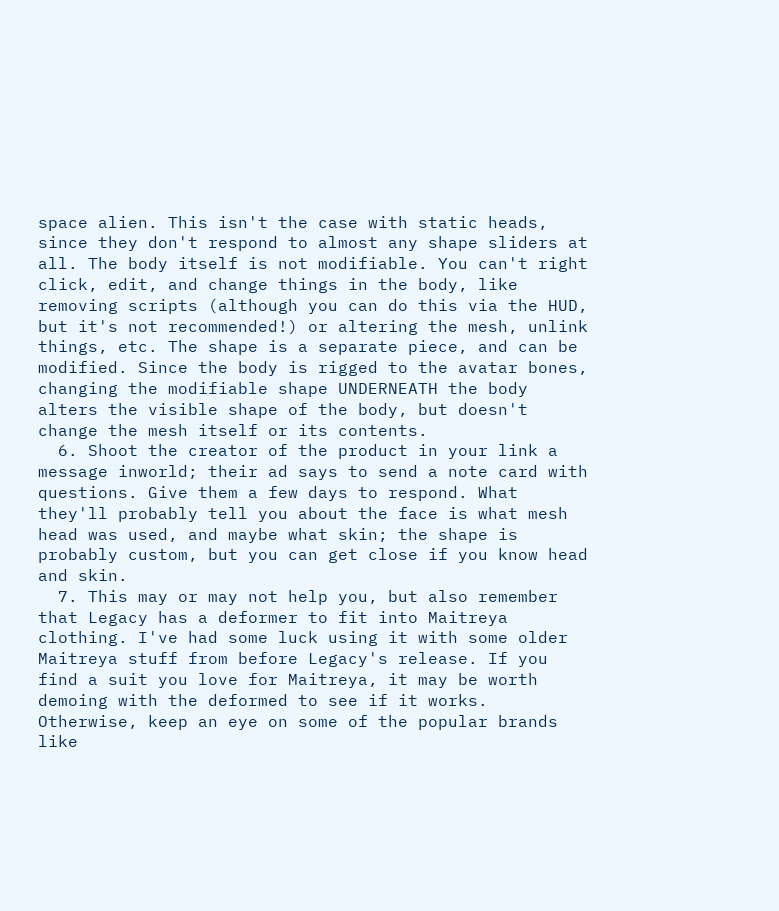space alien. This isn't the case with static heads, since they don't respond to almost any shape sliders at all. The body itself is not modifiable. You can't right click, edit, and change things in the body, like removing scripts (although you can do this via the HUD, but it's not recommended!) or altering the mesh, unlink things, etc. The shape is a separate piece, and can be modified. Since the body is rigged to the avatar bones, changing the modifiable shape UNDERNEATH the body alters the visible shape of the body, but doesn't change the mesh itself or its contents.
  6. Shoot the creator of the product in your link a message inworld; their ad says to send a note card with questions. Give them a few days to respond. What they'll probably tell you about the face is what mesh head was used, and maybe what skin; the shape is probably custom, but you can get close if you know head and skin.
  7. This may or may not help you, but also remember that Legacy has a deformer to fit into Maitreya clothing. I've had some luck using it with some older Maitreya stuff from before Legacy's release. If you find a suit you love for Maitreya, it may be worth demoing with the deformed to see if it works. Otherwise, keep an eye on some of the popular brands like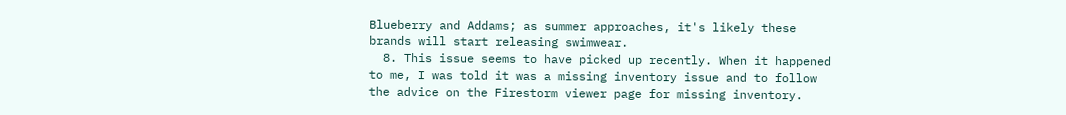Blueberry and Addams; as summer approaches, it's likely these brands will start releasing swimwear.
  8. This issue seems to have picked up recently. When it happened to me, I was told it was a missing inventory issue and to follow the advice on the Firestorm viewer page for missing inventory.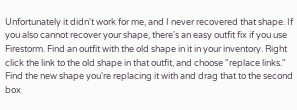Unfortunately it didn't work for me, and I never recovered that shape. If you also cannot recover your shape, there's an easy outfit fix if you use Firestorm. Find an outfit with the old shape in it in your inventory. Right click the link to the old shape in that outfit, and choose "replace links." Find the new shape you're replacing it with and drag that to the second box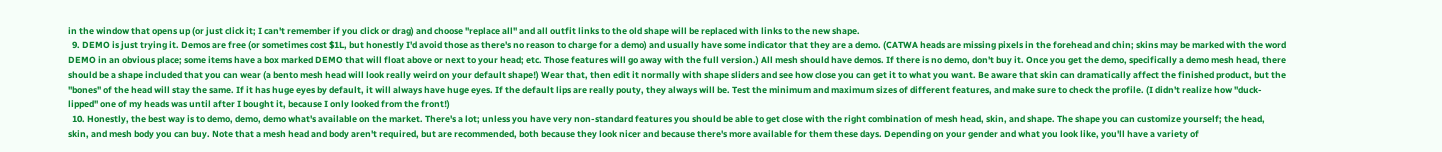in the window that opens up (or just click it; I can't remember if you click or drag) and choose "replace all" and all outfit links to the old shape will be replaced with links to the new shape.
  9. DEMO is just trying it. Demos are free (or sometimes cost $1L, but honestly I'd avoid those as there's no reason to charge for a demo) and usually have some indicator that they are a demo. (CATWA heads are missing pixels in the forehead and chin; skins may be marked with the word DEMO in an obvious place; some items have a box marked DEMO that will float above or next to your head; etc. Those features will go away with the full version.) All mesh should have demos. If there is no demo, don't buy it. Once you get the demo, specifically a demo mesh head, there should be a shape included that you can wear (a bento mesh head will look really weird on your default shape!) Wear that, then edit it normally with shape sliders and see how close you can get it to what you want. Be aware that skin can dramatically affect the finished product, but the "bones" of the head will stay the same. If it has huge eyes by default, it will always have huge eyes. If the default lips are really pouty, they always will be. Test the minimum and maximum sizes of different features, and make sure to check the profile. (I didn't realize how "duck-lipped" one of my heads was until after I bought it, because I only looked from the front!)
  10. Honestly, the best way is to demo, demo, demo what's available on the market. There's a lot; unless you have very non-standard features you should be able to get close with the right combination of mesh head, skin, and shape. The shape you can customize yourself; the head, skin, and mesh body you can buy. Note that a mesh head and body aren't required, but are recommended, both because they look nicer and because there's more available for them these days. Depending on your gender and what you look like, you'll have a variety of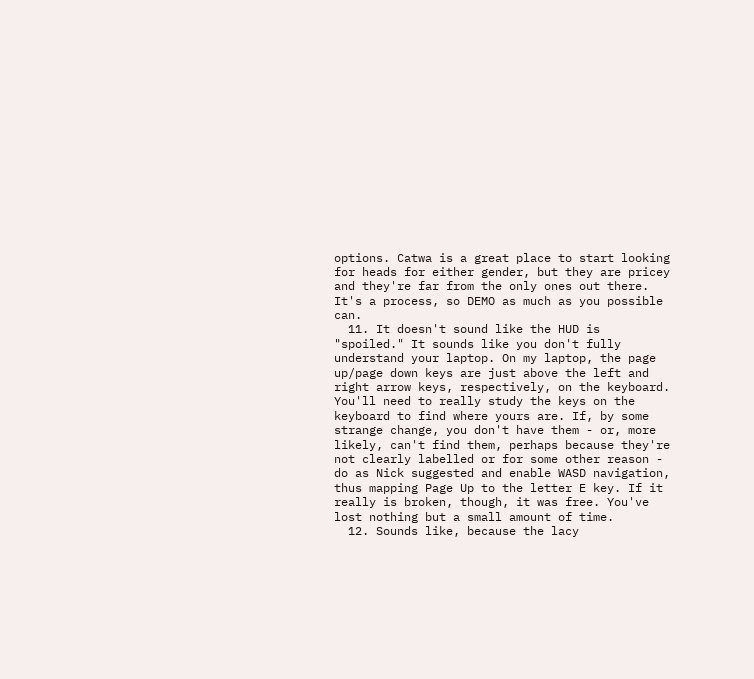options. Catwa is a great place to start looking for heads for either gender, but they are pricey and they're far from the only ones out there. It's a process, so DEMO as much as you possible can.
  11. It doesn't sound like the HUD is "spoiled." It sounds like you don't fully understand your laptop. On my laptop, the page up/page down keys are just above the left and right arrow keys, respectively, on the keyboard. You'll need to really study the keys on the keyboard to find where yours are. If, by some strange change, you don't have them - or, more likely, can't find them, perhaps because they're not clearly labelled or for some other reason - do as Nick suggested and enable WASD navigation, thus mapping Page Up to the letter E key. If it really is broken, though, it was free. You've lost nothing but a small amount of time.
  12. Sounds like, because the lacy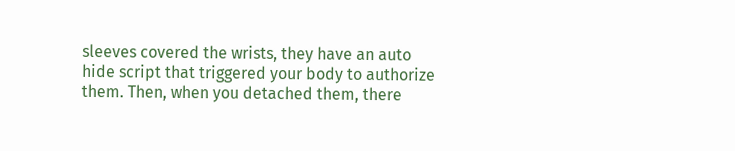sleeves covered the wrists, they have an auto hide script that triggered your body to authorize them. Then, when you detached them, there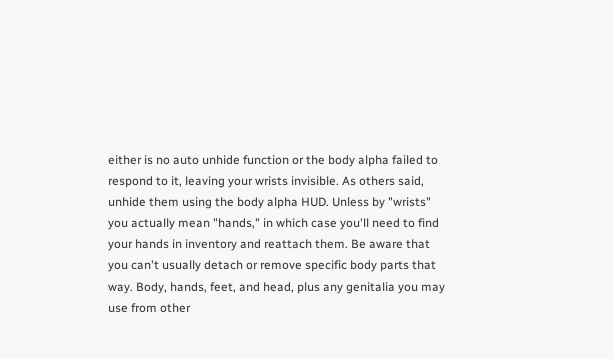either is no auto unhide function or the body alpha failed to respond to it, leaving your wrists invisible. As others said, unhide them using the body alpha HUD. Unless by "wrists" you actually mean "hands," in which case you'll need to find your hands in inventory and reattach them. Be aware that you can't usually detach or remove specific body parts that way. Body, hands, feet, and head, plus any genitalia you may use from other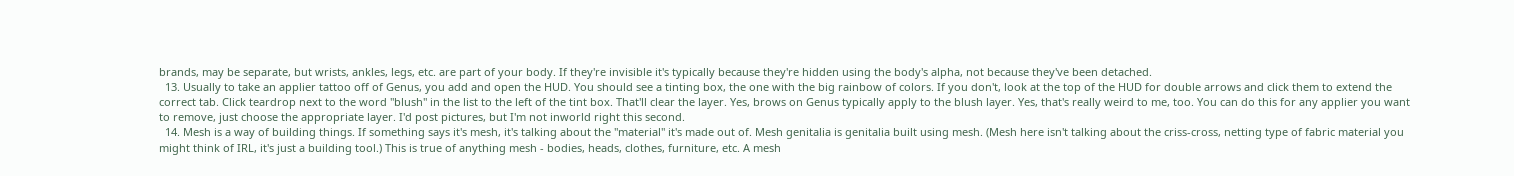brands, may be separate, but wrists, ankles, legs, etc. are part of your body. If they're invisible it's typically because they're hidden using the body's alpha, not because they've been detached.
  13. Usually to take an applier tattoo off of Genus, you add and open the HUD. You should see a tinting box, the one with the big rainbow of colors. If you don't, look at the top of the HUD for double arrows and click them to extend the correct tab. Click teardrop next to the word "blush" in the list to the left of the tint box. That'll clear the layer. Yes, brows on Genus typically apply to the blush layer. Yes, that's really weird to me, too. You can do this for any applier you want to remove, just choose the appropriate layer. I'd post pictures, but I'm not inworld right this second.
  14. Mesh is a way of building things. If something says it's mesh, it's talking about the "material" it's made out of. Mesh genitalia is genitalia built using mesh. (Mesh here isn't talking about the criss-cross, netting type of fabric material you might think of IRL, it's just a building tool.) This is true of anything mesh - bodies, heads, clothes, furniture, etc. A mesh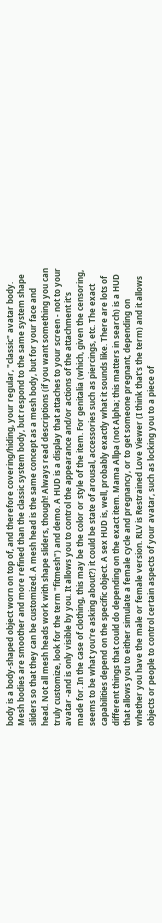body is a body-shaped object worn on top of, and therefore covering/hiding, your regular, "classic" avatar body. Mesh bodies are smoother and more refined than the classic system body, but respond to the same system shape sliders so that they can be customized. A mesh head is the same concept as a mesh body, but for your face and head. Not all mesh heads work with shape sliders, though! Always read descriptions (if you want something you can truly customize, look for the term "fitmesh") and demo. A HUD is a display that attaches to your screen - not to your avatar -and is only visible by you. It allows you to control the appearance and/or actions of the attachment it's made for. In the case of clothing, this may be the color or style of the item. For genitalia (which, given the censoring, seems to be what you're asking about?) it could be state of arousal, accessories such as piercings, etc. The exact capabilities depend on the specific object. A sex HUD is, well, probably exactly what it sounds like. There are lots of different things that could do depending on the exact item. Mama Allpa (not Alpha; this matters in search) is a HUD that allows you to either simulate a female cycle and pregnancy, or to get someone pregnant, depending on whether you have the male or female version. RLV is Restrained Love Viewer (I think that's the term) and it allows objects or people to control certain aspects of your avatar, such as locking you to a piece of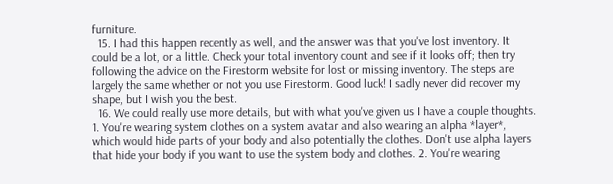furniture.
  15. I had this happen recently as well, and the answer was that you've lost inventory. It could be a lot, or a little. Check your total inventory count and see if it looks off; then try following the advice on the Firestorm website for lost or missing inventory. The steps are largely the same whether or not you use Firestorm. Good luck! I sadly never did recover my shape, but I wish you the best.
  16. We could really use more details, but with what you've given us I have a couple thoughts. 1. You're wearing system clothes on a system avatar and also wearing an alpha *layer*, which would hide parts of your body and also potentially the clothes. Don't use alpha layers that hide your body if you want to use the system body and clothes. 2. You're wearing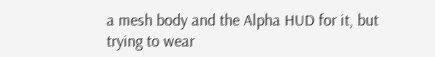a mesh body and the Alpha HUD for it, but trying to wear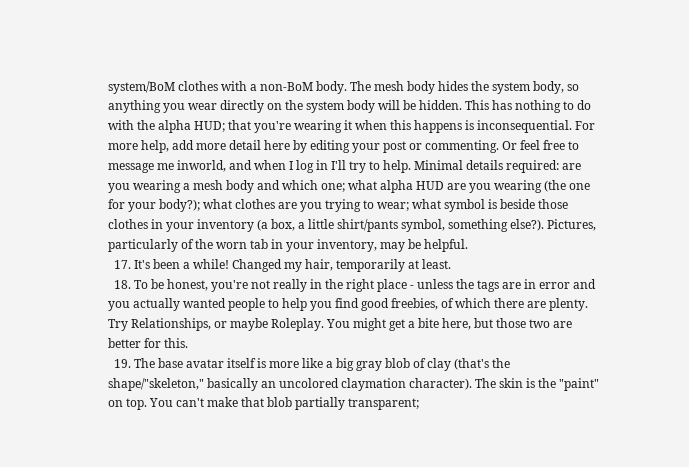system/BoM clothes with a non-BoM body. The mesh body hides the system body, so anything you wear directly on the system body will be hidden. This has nothing to do with the alpha HUD; that you're wearing it when this happens is inconsequential. For more help, add more detail here by editing your post or commenting. Or feel free to message me inworld, and when I log in I'll try to help. Minimal details required: are you wearing a mesh body and which one; what alpha HUD are you wearing (the one for your body?); what clothes are you trying to wear; what symbol is beside those clothes in your inventory (a box, a little shirt/pants symbol, something else?). Pictures, particularly of the worn tab in your inventory, may be helpful.
  17. It's been a while! Changed my hair, temporarily at least.
  18. To be honest, you're not really in the right place - unless the tags are in error and you actually wanted people to help you find good freebies, of which there are plenty. Try Relationships, or maybe Roleplay. You might get a bite here, but those two are better for this.
  19. The base avatar itself is more like a big gray blob of clay (that's the shape/"skeleton," basically an uncolored claymation character). The skin is the "paint" on top. You can't make that blob partially transparent;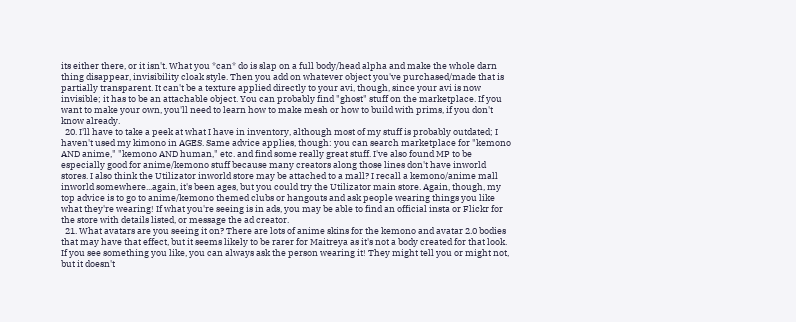its either there, or it isn't. What you *can* do is slap on a full body/head alpha and make the whole darn thing disappear, invisibility cloak style. Then you add on whatever object you've purchased/made that is partially transparent. It can't be a texture applied directly to your avi, though, since your avi is now invisible; it has to be an attachable object. You can probably find "ghost" stuff on the marketplace. If you want to make your own, you'll need to learn how to make mesh or how to build with prims, if you don't know already.
  20. I'll have to take a peek at what I have in inventory, although most of my stuff is probably outdated; I haven't used my kimono in AGES. Same advice applies, though: you can search marketplace for "kemono AND anime," "kemono AND human," etc. and find some really great stuff. I've also found MP to be especially good for anime/kemono stuff because many creators along those lines don't have inworld stores. I also think the Utilizator inworld store may be attached to a mall? I recall a kemono/anime mall inworld somewhere...again, it's been ages, but you could try the Utilizator main store. Again, though, my top advice is to go to anime/kemono themed clubs or hangouts and ask people wearing things you like what they're wearing! If what you're seeing is in ads, you may be able to find an official insta or Flickr for the store with details listed, or message the ad creator.
  21. What avatars are you seeing it on? There are lots of anime skins for the kemono and avatar 2.0 bodies that may have that effect, but it seems likely to be rarer for Maitreya as it's not a body created for that look. If you see something you like, you can always ask the person wearing it! They might tell you or might not, but it doesn't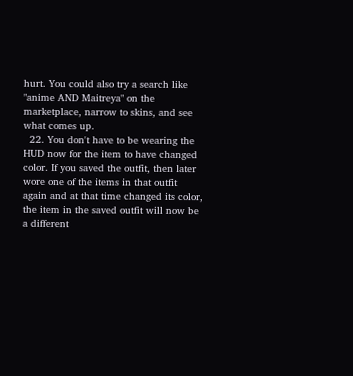hurt. You could also try a search like "anime AND Maitreya" on the marketplace, narrow to skins, and see what comes up.
  22. You don't have to be wearing the HUD now for the item to have changed color. If you saved the outfit, then later wore one of the items in that outfit again and at that time changed its color, the item in the saved outfit will now be a different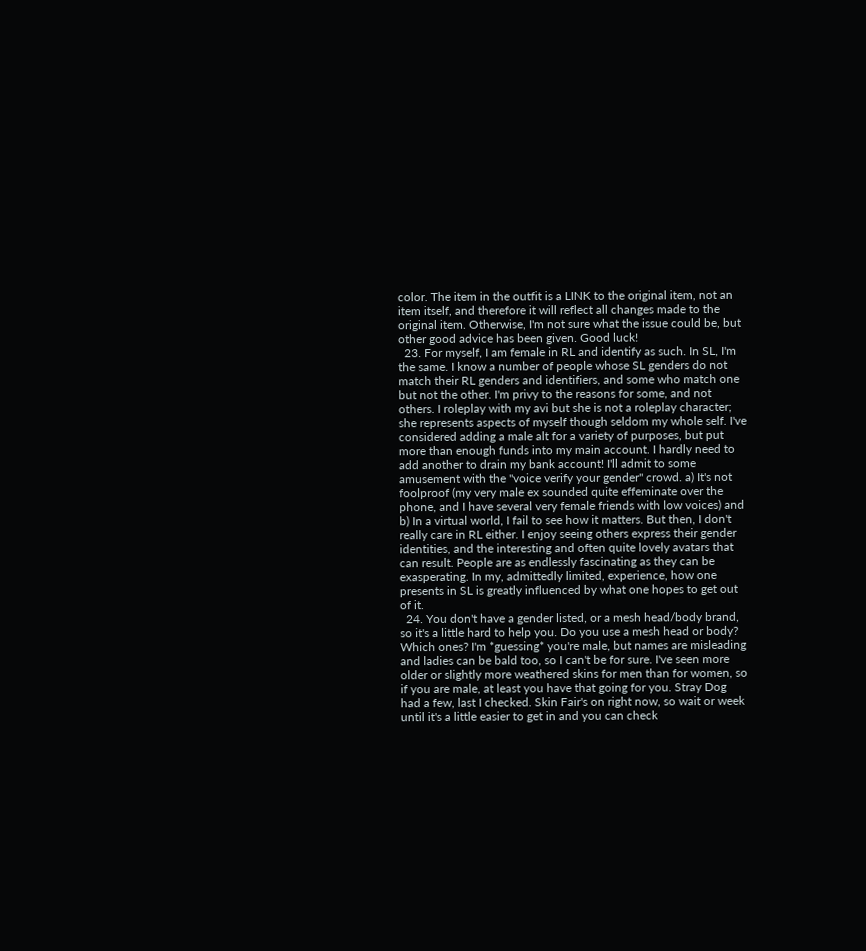color. The item in the outfit is a LINK to the original item, not an item itself, and therefore it will reflect all changes made to the original item. Otherwise, I'm not sure what the issue could be, but other good advice has been given. Good luck!
  23. For myself, I am female in RL and identify as such. In SL, I'm the same. I know a number of people whose SL genders do not match their RL genders and identifiers, and some who match one but not the other. I'm privy to the reasons for some, and not others. I roleplay with my avi but she is not a roleplay character; she represents aspects of myself though seldom my whole self. I've considered adding a male alt for a variety of purposes, but put more than enough funds into my main account. I hardly need to add another to drain my bank account! I'll admit to some amusement with the "voice verify your gender" crowd. a) It's not foolproof (my very male ex sounded quite effeminate over the phone, and I have several very female friends with low voices) and b) In a virtual world, I fail to see how it matters. But then, I don't really care in RL either. I enjoy seeing others express their gender identities, and the interesting and often quite lovely avatars that can result. People are as endlessly fascinating as they can be exasperating. In my, admittedly limited, experience, how one presents in SL is greatly influenced by what one hopes to get out of it.
  24. You don't have a gender listed, or a mesh head/body brand, so it's a little hard to help you. Do you use a mesh head or body? Which ones? I'm *guessing* you're male, but names are misleading and ladies can be bald too, so I can't be for sure. I've seen more older or slightly more weathered skins for men than for women, so if you are male, at least you have that going for you. Stray Dog had a few, last I checked. Skin Fair's on right now, so wait or week until it's a little easier to get in and you can check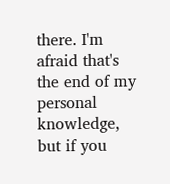there. I'm afraid that's the end of my personal knowledge, but if you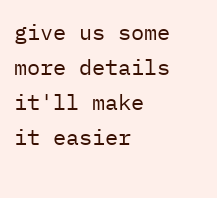give us some more details it'll make it easier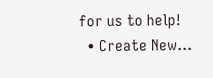for us to help!
  • Create New...